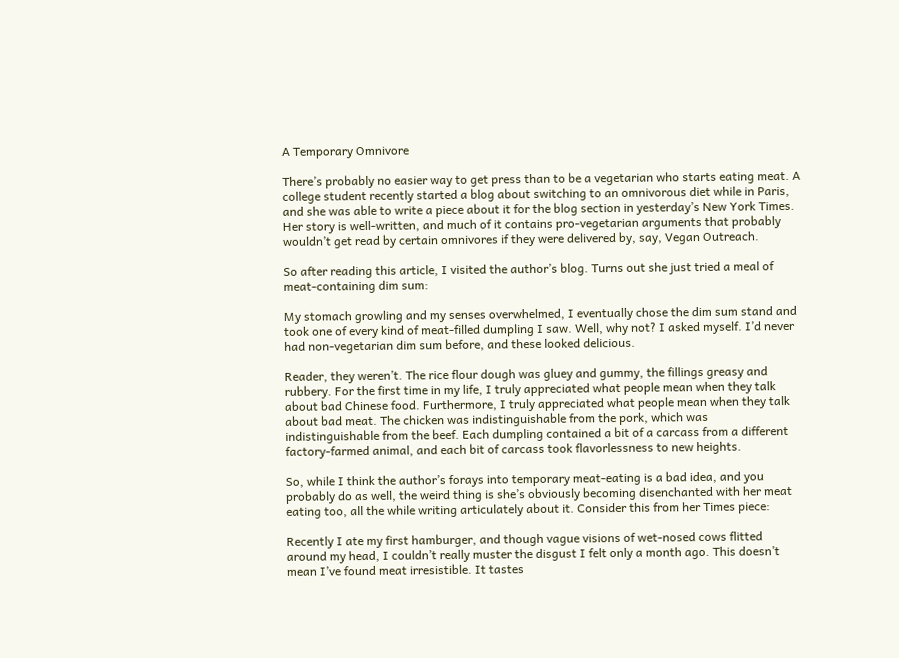A Temporary Omnivore

There’s probably no easier way to get press than to be a vegetarian who starts eating meat. A college student recently started a blog about switching to an omnivorous diet while in Paris, and she was able to write a piece about it for the blog section in yesterday’s New York Times. Her story is well-written, and much of it contains pro-vegetarian arguments that probably wouldn’t get read by certain omnivores if they were delivered by, say, Vegan Outreach.

So after reading this article, I visited the author’s blog. Turns out she just tried a meal of meat-containing dim sum:

My stomach growling and my senses overwhelmed, I eventually chose the dim sum stand and took one of every kind of meat-filled dumpling I saw. Well, why not? I asked myself. I’d never had non-vegetarian dim sum before, and these looked delicious.

Reader, they weren’t. The rice flour dough was gluey and gummy, the fillings greasy and rubbery. For the first time in my life, I truly appreciated what people mean when they talk about bad Chinese food. Furthermore, I truly appreciated what people mean when they talk about bad meat. The chicken was indistinguishable from the pork, which was indistinguishable from the beef. Each dumpling contained a bit of a carcass from a different factory-farmed animal, and each bit of carcass took flavorlessness to new heights.

So, while I think the author’s forays into temporary meat-eating is a bad idea, and you probably do as well, the weird thing is she’s obviously becoming disenchanted with her meat eating too, all the while writing articulately about it. Consider this from her Times piece:

Recently I ate my first hamburger, and though vague visions of wet-nosed cows flitted around my head, I couldn’t really muster the disgust I felt only a month ago. This doesn’t mean I’ve found meat irresistible. It tastes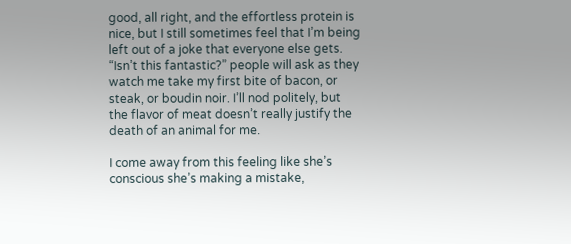good, all right, and the effortless protein is nice, but I still sometimes feel that I’m being left out of a joke that everyone else gets. “Isn’t this fantastic?” people will ask as they watch me take my first bite of bacon, or steak, or boudin noir. I’ll nod politely, but the flavor of meat doesn’t really justify the death of an animal for me.

I come away from this feeling like she’s conscious she’s making a mistake,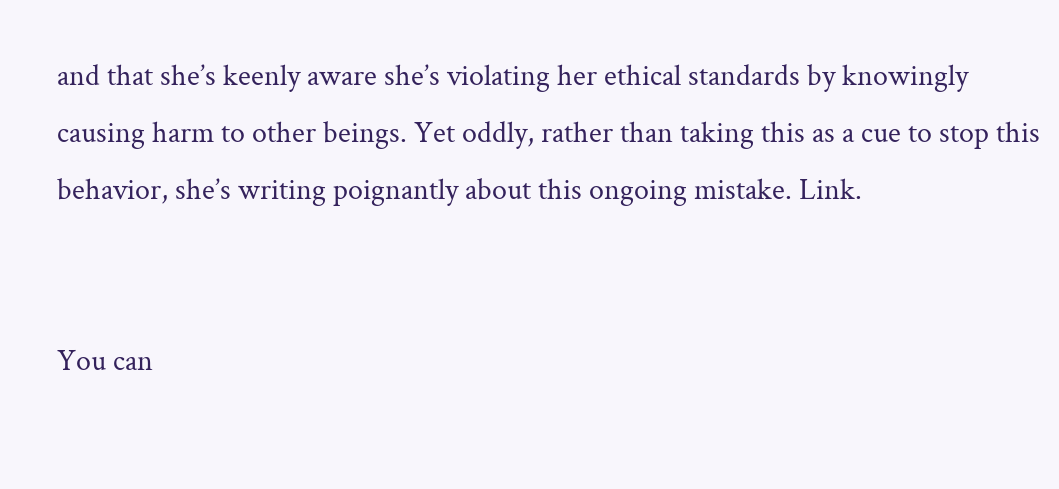and that she’s keenly aware she’s violating her ethical standards by knowingly causing harm to other beings. Yet oddly, rather than taking this as a cue to stop this behavior, she’s writing poignantly about this ongoing mistake. Link.


You can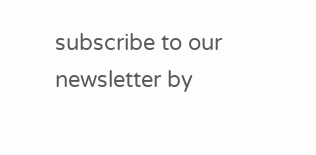subscribe to our newsletter by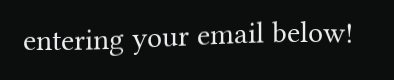entering your email below!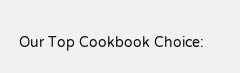Our Top Cookbook Choice: